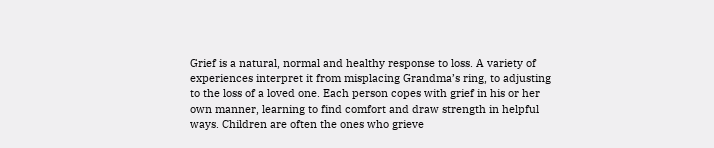Grief is a natural, normal and healthy response to loss. A variety of experiences interpret it from misplacing Grandma’s ring, to adjusting to the loss of a loved one. Each person copes with grief in his or her own manner, learning to find comfort and draw strength in helpful ways. Children are often the ones who grieve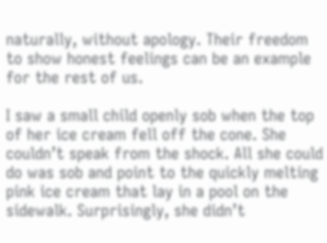naturally, without apology. Their freedom to show honest feelings can be an example for the rest of us.

I saw a small child openly sob when the top of her ice cream fell off the cone. She couldn’t speak from the shock. All she could do was sob and point to the quickly melting pink ice cream that lay in a pool on the sidewalk. Surprisingly, she didn’t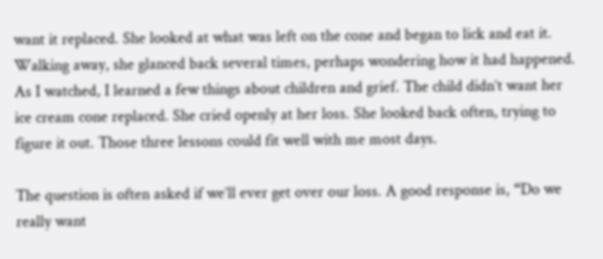want it replaced. She looked at what was left on the cone and began to lick and eat it. Walking away, she glanced back several times, perhaps wondering how it had happened. As I watched, I learned a few things about children and grief. The child didn’t want her ice cream cone replaced. She cried openly at her loss. She looked back often, trying to figure it out. Those three lessons could fit well with me most days.

The question is often asked if we’ll ever get over our loss. A good response is, “Do we really want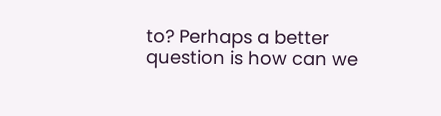to? Perhaps a better question is how can we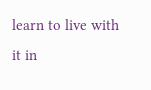learn to live with it in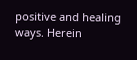positive and healing ways. Herein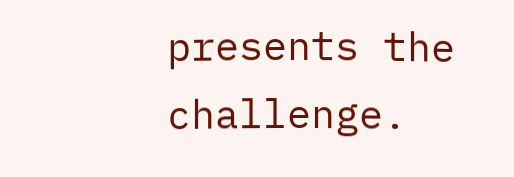presents the challenge.